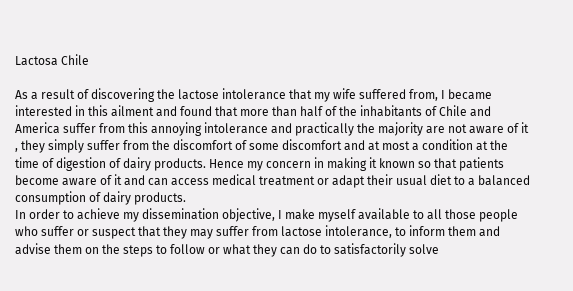Lactosa Chile

As a result of discovering the lactose intolerance that my wife suffered from, I became interested in this ailment and found that more than half of the inhabitants of Chile and America suffer from this annoying intolerance and practically the majority are not aware of it , they simply suffer from the discomfort of some discomfort and at most a condition at the time of digestion of dairy products. Hence my concern in making it known so that patients become aware of it and can access medical treatment or adapt their usual diet to a balanced consumption of dairy products.
In order to achieve my dissemination objective, I make myself available to all those people who suffer or suspect that they may suffer from lactose intolerance, to inform them and advise them on the steps to follow or what they can do to satisfactorily solve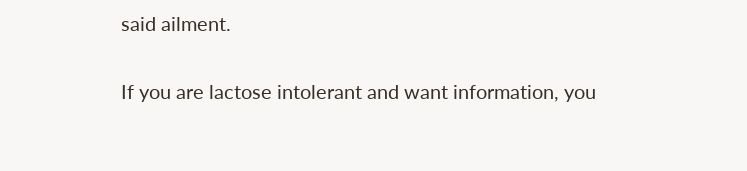said ailment.

If you are lactose intolerant and want information, you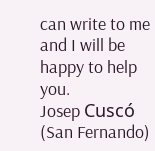can write to me and I will be happy to help you.
Josep Cuscó (San Fernando)